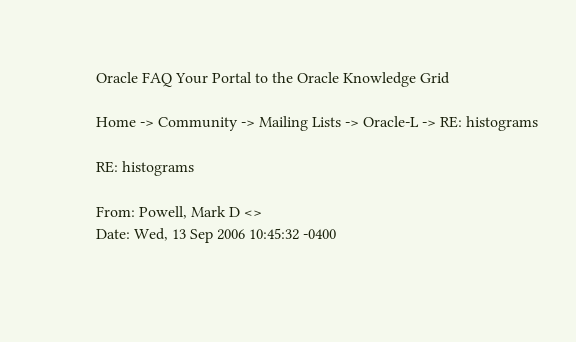Oracle FAQ Your Portal to the Oracle Knowledge Grid

Home -> Community -> Mailing Lists -> Oracle-L -> RE: histograms

RE: histograms

From: Powell, Mark D <>
Date: Wed, 13 Sep 2006 10:45:32 -0400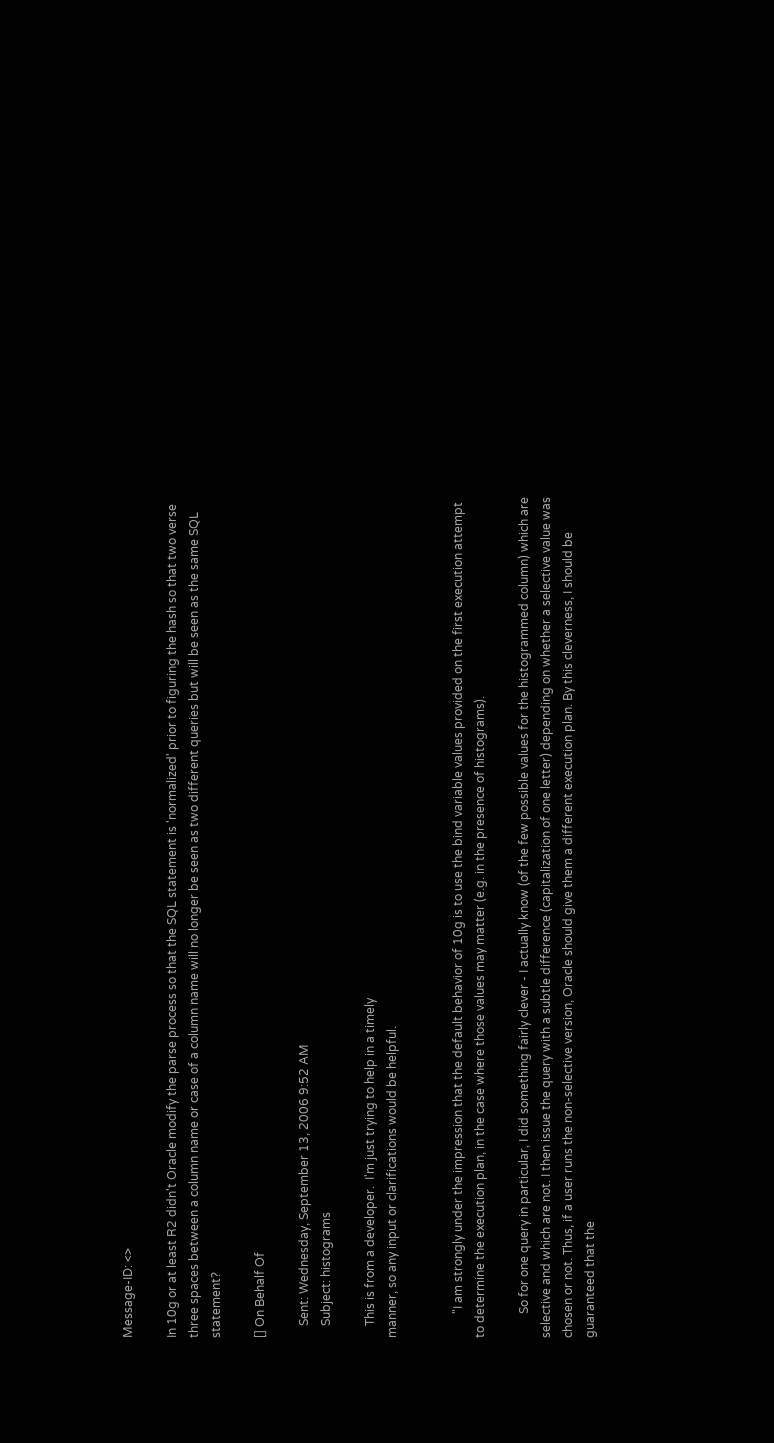Message-ID: <>

In 10g or at least R2 didn't Oracle modify the parse process so that the SQL statement is 'normalized' prior to figuring the hash so that two verse three spaces between a column name or case of a column name will no longer be seen as two different queries but will be seen as the same SQL statement?

[] On Behalf Of

    Sent: Wednesday, September 13, 2006 9:52 AM
    Subject: histograms

    This is from a developer.  I'm just trying to help in a timely
manner, so any input or clarifications would be helpful.


        "I am strongly under the impression that the default behavior of 10g is to use the bind variable values provided on the first execution attempt to determine the execution plan, in the case where those values may matter (e.g. in the presence of histograms).

        So for one query in particular, I did something fairly clever - I actually know (of the few possible values for the histogrammed column) which are selective and which are not. I then issue the query with a subtle difference (capitalization of one letter) depending on whether a selective value was chosen or not. Thus, if a user runs the non-selective version, Oracle should give them a different execution plan. By this cleverness, I should be guaranteed that the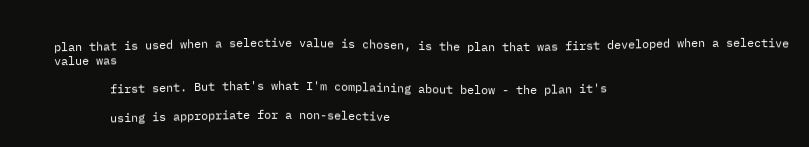plan that is used when a selective value is chosen, is the plan that was first developed when a selective value was

        first sent. But that's what I'm complaining about below - the plan it's

        using is appropriate for a non-selective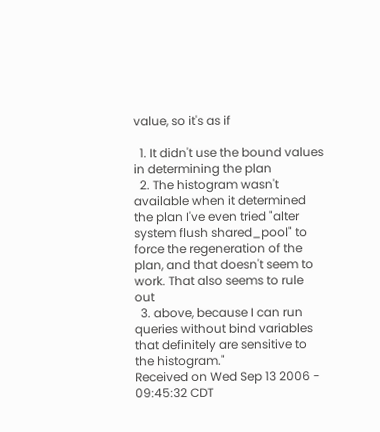value, so it's as if

  1. It didn't use the bound values in determining the plan
  2. The histogram wasn't available when it determined the plan I've even tried "alter system flush shared_pool" to force the regeneration of the plan, and that doesn't seem to work. That also seems to rule out
  3. above, because I can run queries without bind variables that definitely are sensitive to the histogram."
Received on Wed Sep 13 2006 - 09:45:32 CDT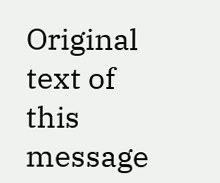Original text of this message